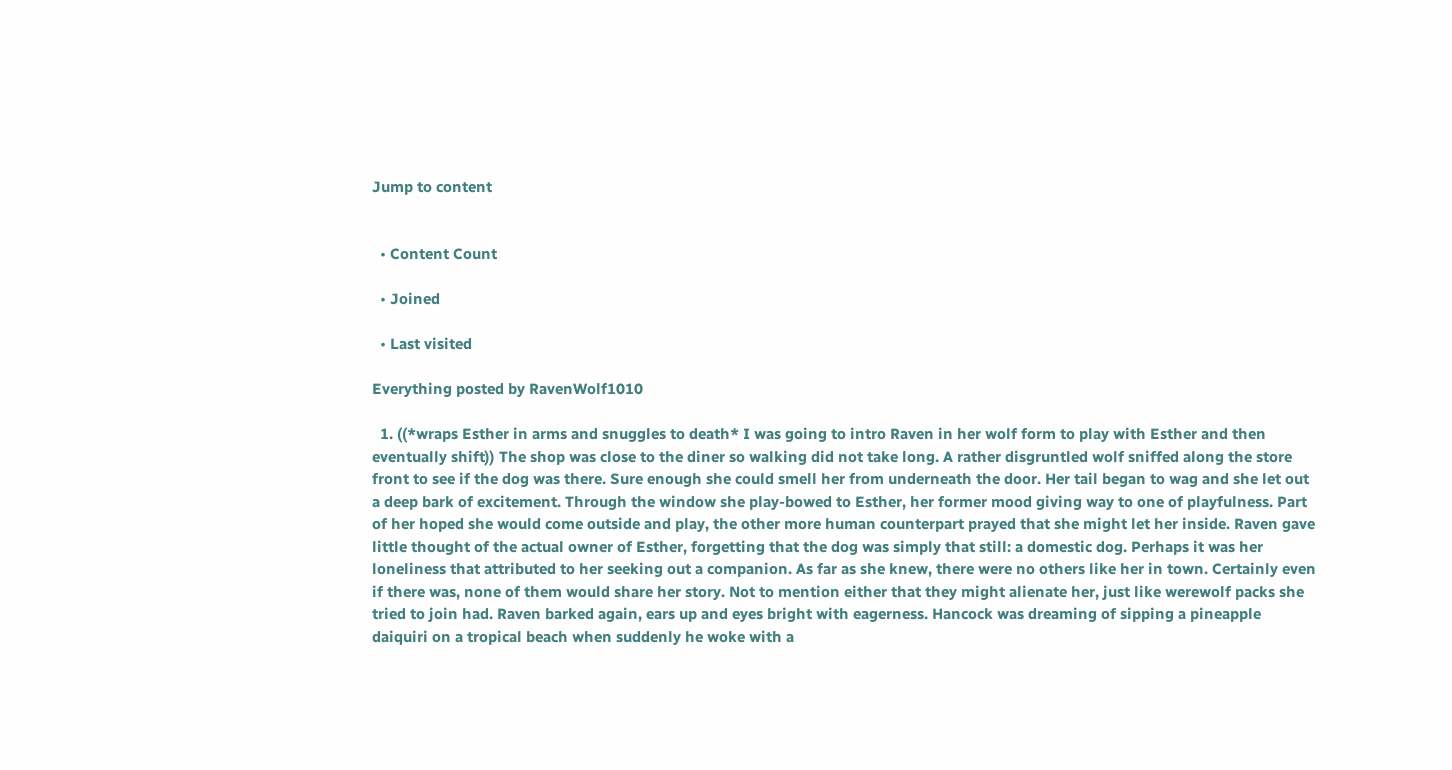Jump to content


  • Content Count

  • Joined

  • Last visited

Everything posted by RavenWolf1010

  1. ((*wraps Esther in arms and snuggles to death* I was going to intro Raven in her wolf form to play with Esther and then eventually shift)) The shop was close to the diner so walking did not take long. A rather disgruntled wolf sniffed along the store front to see if the dog was there. Sure enough she could smell her from underneath the door. Her tail began to wag and she let out a deep bark of excitement. Through the window she play-bowed to Esther, her former mood giving way to one of playfulness. Part of her hoped she would come outside and play, the other more human counterpart prayed that she might let her inside. Raven gave little thought of the actual owner of Esther, forgetting that the dog was simply that still: a domestic dog. Perhaps it was her loneliness that attributed to her seeking out a companion. As far as she knew, there were no others like her in town. Certainly even if there was, none of them would share her story. Not to mention either that they might alienate her, just like werewolf packs she tried to join had. Raven barked again, ears up and eyes bright with eagerness. Hancock was dreaming of sipping a pineapple daiquiri on a tropical beach when suddenly he woke with a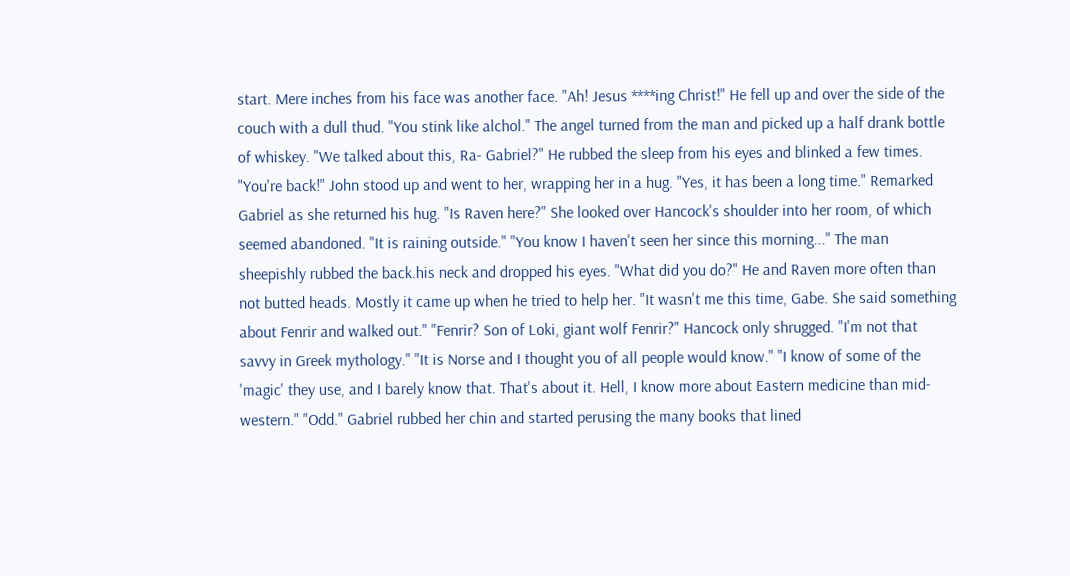start. Mere inches from his face was another face. "Ah! Jesus ****ing Christ!" He fell up and over the side of the couch with a dull thud. "You stink like alchol." The angel turned from the man and picked up a half drank bottle of whiskey. "We talked about this, Ra- Gabriel?" He rubbed the sleep from his eyes and blinked a few times. "You're back!" John stood up and went to her, wrapping her in a hug. "Yes, it has been a long time." Remarked Gabriel as she returned his hug. "Is Raven here?" She looked over Hancock's shoulder into her room, of which seemed abandoned. "It is raining outside." "You know I haven't seen her since this morning..." The man sheepishly rubbed the back.his neck and dropped his eyes. "What did you do?" He and Raven more often than not butted heads. Mostly it came up when he tried to help her. "It wasn't me this time, Gabe. She said something about Fenrir and walked out." "Fenrir? Son of Loki, giant wolf Fenrir?" Hancock only shrugged. "I'm not that savvy in Greek mythology." "It is Norse and I thought you of all people would know." "I know of some of the 'magic' they use, and I barely know that. That's about it. Hell, I know more about Eastern medicine than mid-western." "Odd." Gabriel rubbed her chin and started perusing the many books that lined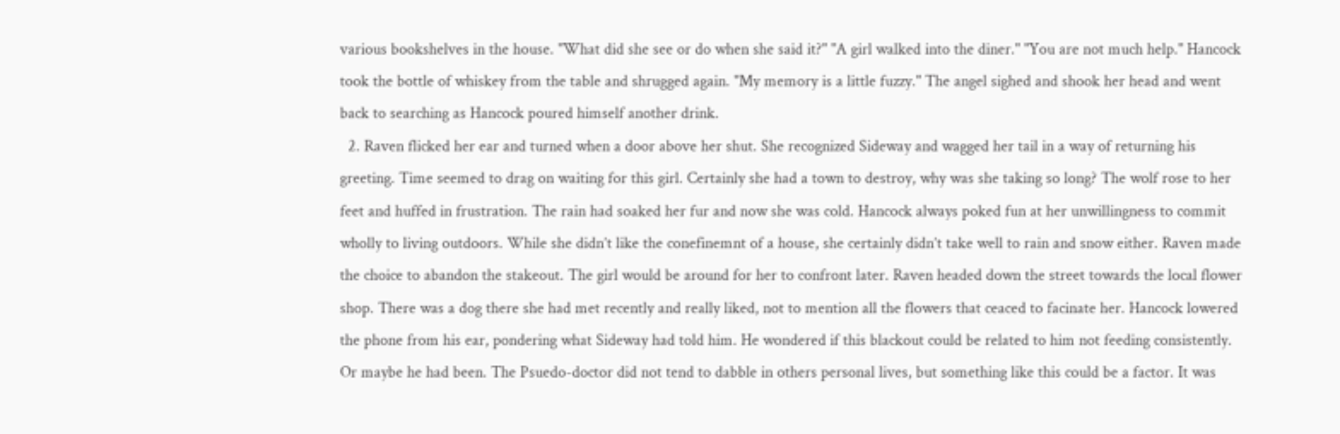various bookshelves in the house. "What did she see or do when she said it?" "A girl walked into the diner." "You are not much help." Hancock took the bottle of whiskey from the table and shrugged again. "My memory is a little fuzzy." The angel sighed and shook her head and went back to searching as Hancock poured himself another drink.
  2. Raven flicked her ear and turned when a door above her shut. She recognized Sideway and wagged her tail in a way of returning his greeting. Time seemed to drag on waiting for this girl. Certainly she had a town to destroy, why was she taking so long? The wolf rose to her feet and huffed in frustration. The rain had soaked her fur and now she was cold. Hancock always poked fun at her unwillingness to commit wholly to living outdoors. While she didn’t like the conefinemnt of a house, she certainly didn’t take well to rain and snow either. Raven made the choice to abandon the stakeout. The girl would be around for her to confront later. Raven headed down the street towards the local flower shop. There was a dog there she had met recently and really liked, not to mention all the flowers that ceaced to facinate her. Hancock lowered the phone from his ear, pondering what Sideway had told him. He wondered if this blackout could be related to him not feeding consistently. Or maybe he had been. The Psuedo-doctor did not tend to dabble in others personal lives, but something like this could be a factor. It was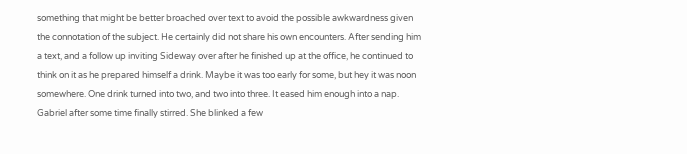something that might be better broached over text to avoid the possible awkwardness given the connotation of the subject. He certainly did not share his own encounters. After sending him a text, and a follow up inviting Sideway over after he finished up at the office, he continued to think on it as he prepared himself a drink. Maybe it was too early for some, but hey it was noon somewhere. One drink turned into two, and two into three. It eased him enough into a nap. Gabriel after some time finally stirred. She blinked a few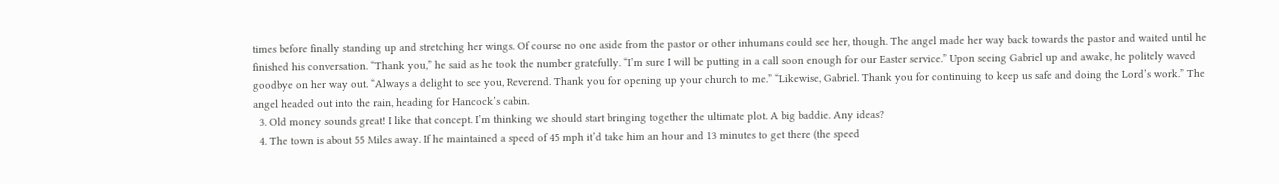times before finally standing up and stretching her wings. Of course no one aside from the pastor or other inhumans could see her, though. The angel made her way back towards the pastor and waited until he finished his conversation. “Thank you,” he said as he took the number gratefully. “I’m sure I will be putting in a call soon enough for our Easter service.” Upon seeing Gabriel up and awake, he politely waved goodbye on her way out. “Always a delight to see you, Reverend. Thank you for opening up your church to me.” “Likewise, Gabriel. Thank you for continuing to keep us safe and doing the Lord’s work.” The angel headed out into the rain, heading for Hancock’s cabin.
  3. Old money sounds great! I like that concept. I’m thinking we should start bringing together the ultimate plot. A big baddie. Any ideas?
  4. The town is about 55 Miles away. If he maintained a speed of 45 mph it’d take him an hour and 13 minutes to get there (the speed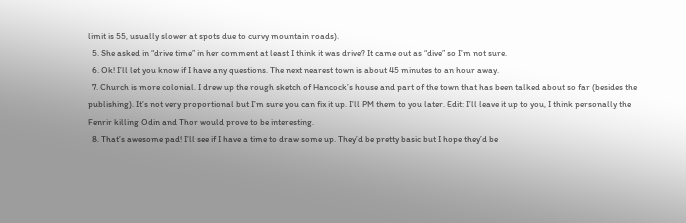limit is 55, usually slower at spots due to curvy mountain roads).
  5. She asked in “drive time” in her comment at least I think it was drive? It came out as “dive” so I’m not sure.
  6. Ok! I’ll let you know if I have any questions. The next nearest town is about 45 minutes to an hour away.
  7. Church is more colonial. I drew up the rough sketch of Hancock’s house and part of the town that has been talked about so far (besides the publishing). It’s not very proportional but I’m sure you can fix it up. I’ll PM them to you later. Edit: I’ll leave it up to you, I think personally the Fenrir killing Odin and Thor would prove to be interesting.
  8. That’s awesome pad! I’ll see if I have a time to draw some up. They’d be pretty basic but I hope they’d be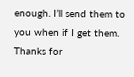enough. I’ll send them to you when if I get them. Thanks for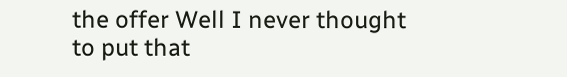the offer Well I never thought to put that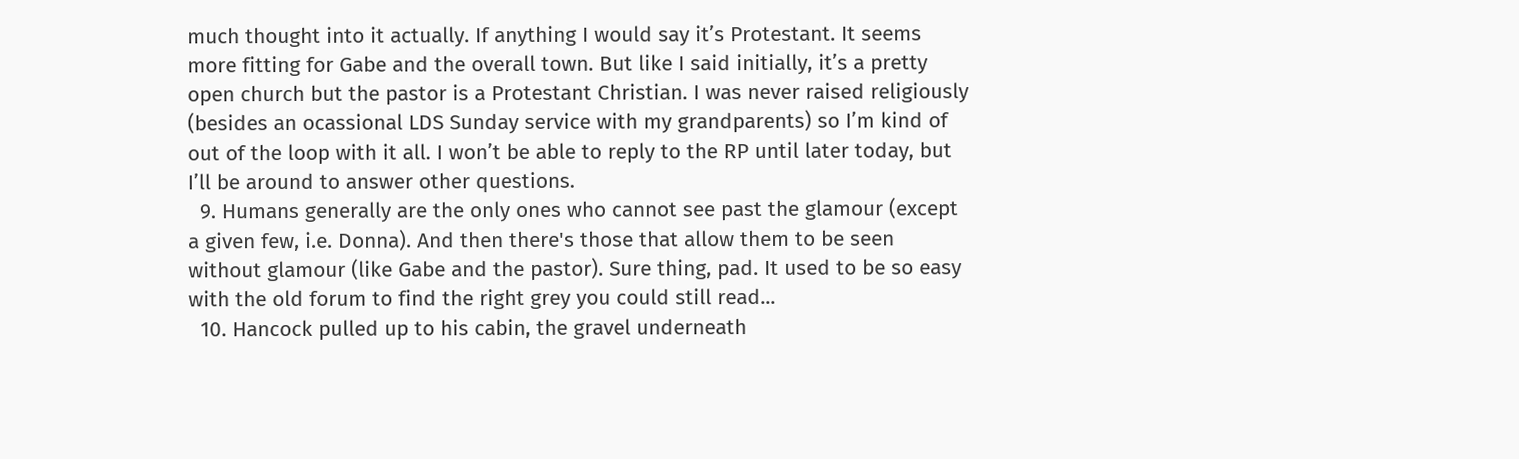much thought into it actually. If anything I would say it’s Protestant. It seems more fitting for Gabe and the overall town. But like I said initially, it’s a pretty open church but the pastor is a Protestant Christian. I was never raised religiously (besides an ocassional LDS Sunday service with my grandparents) so I’m kind of out of the loop with it all. I won’t be able to reply to the RP until later today, but I’ll be around to answer other questions.
  9. Humans generally are the only ones who cannot see past the glamour (except a given few, i.e. Donna). And then there's those that allow them to be seen without glamour (like Gabe and the pastor). Sure thing, pad. It used to be so easy with the old forum to find the right grey you could still read...
  10. Hancock pulled up to his cabin, the gravel underneath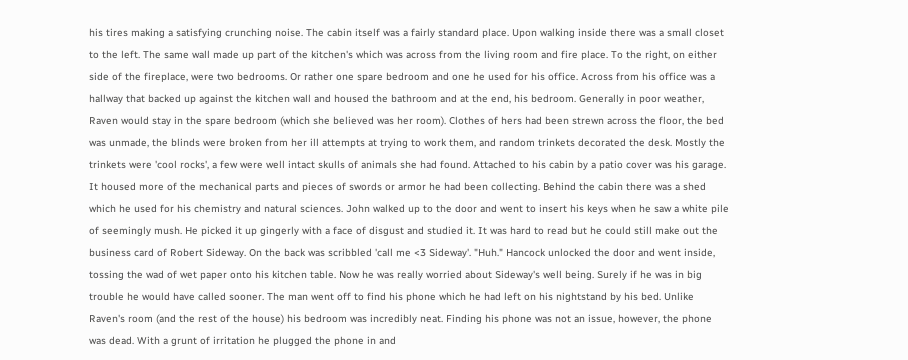his tires making a satisfying crunching noise. The cabin itself was a fairly standard place. Upon walking inside there was a small closet to the left. The same wall made up part of the kitchen's which was across from the living room and fire place. To the right, on either side of the fireplace, were two bedrooms. Or rather one spare bedroom and one he used for his office. Across from his office was a hallway that backed up against the kitchen wall and housed the bathroom and at the end, his bedroom. Generally in poor weather, Raven would stay in the spare bedroom (which she believed was her room). Clothes of hers had been strewn across the floor, the bed was unmade, the blinds were broken from her ill attempts at trying to work them, and random trinkets decorated the desk. Mostly the trinkets were 'cool rocks', a few were well intact skulls of animals she had found. Attached to his cabin by a patio cover was his garage. It housed more of the mechanical parts and pieces of swords or armor he had been collecting. Behind the cabin there was a shed which he used for his chemistry and natural sciences. John walked up to the door and went to insert his keys when he saw a white pile of seemingly mush. He picked it up gingerly with a face of disgust and studied it. It was hard to read but he could still make out the business card of Robert Sideway. On the back was scribbled 'call me <3 Sideway'. "Huh." Hancock unlocked the door and went inside, tossing the wad of wet paper onto his kitchen table. Now he was really worried about Sideway's well being. Surely if he was in big trouble he would have called sooner. The man went off to find his phone which he had left on his nightstand by his bed. Unlike Raven's room (and the rest of the house) his bedroom was incredibly neat. Finding his phone was not an issue, however, the phone was dead. With a grunt of irritation he plugged the phone in and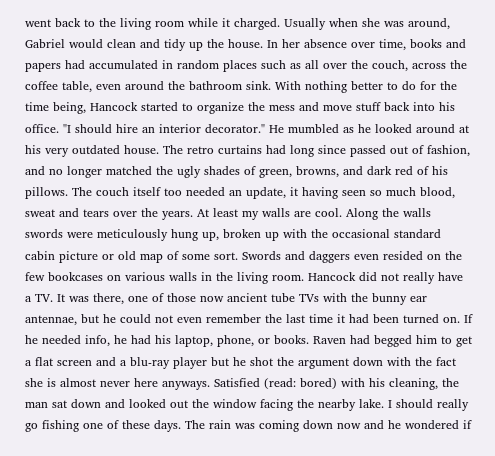went back to the living room while it charged. Usually when she was around, Gabriel would clean and tidy up the house. In her absence over time, books and papers had accumulated in random places such as all over the couch, across the coffee table, even around the bathroom sink. With nothing better to do for the time being, Hancock started to organize the mess and move stuff back into his office. "I should hire an interior decorator." He mumbled as he looked around at his very outdated house. The retro curtains had long since passed out of fashion, and no longer matched the ugly shades of green, browns, and dark red of his pillows. The couch itself too needed an update, it having seen so much blood, sweat and tears over the years. At least my walls are cool. Along the walls swords were meticulously hung up, broken up with the occasional standard cabin picture or old map of some sort. Swords and daggers even resided on the few bookcases on various walls in the living room. Hancock did not really have a TV. It was there, one of those now ancient tube TVs with the bunny ear antennae, but he could not even remember the last time it had been turned on. If he needed info, he had his laptop, phone, or books. Raven had begged him to get a flat screen and a blu-ray player but he shot the argument down with the fact she is almost never here anyways. Satisfied (read: bored) with his cleaning, the man sat down and looked out the window facing the nearby lake. I should really go fishing one of these days. The rain was coming down now and he wondered if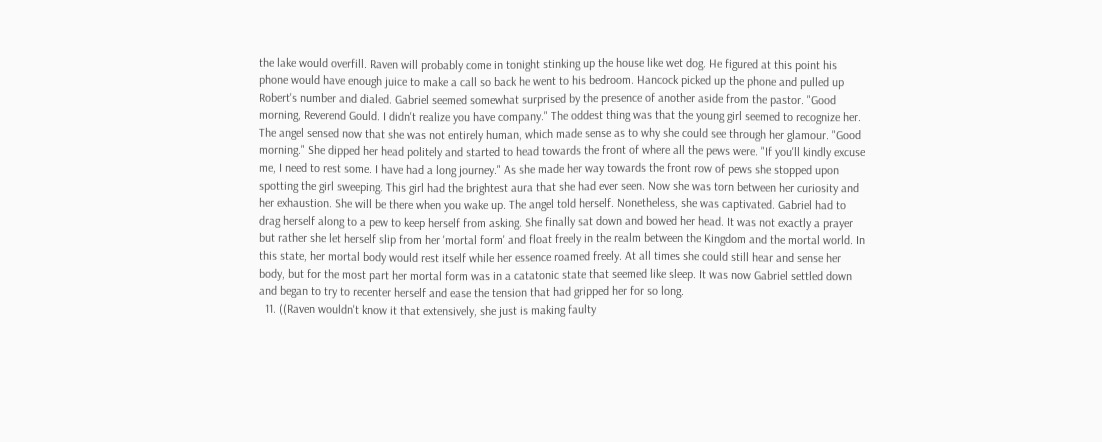the lake would overfill. Raven will probably come in tonight stinking up the house like wet dog. He figured at this point his phone would have enough juice to make a call so back he went to his bedroom. Hancock picked up the phone and pulled up Robert's number and dialed. Gabriel seemed somewhat surprised by the presence of another aside from the pastor. "Good morning, Reverend Gould. I didn't realize you have company." The oddest thing was that the young girl seemed to recognize her. The angel sensed now that she was not entirely human, which made sense as to why she could see through her glamour. "Good morning." She dipped her head politely and started to head towards the front of where all the pews were. "If you'll kindly excuse me, I need to rest some. I have had a long journey." As she made her way towards the front row of pews she stopped upon spotting the girl sweeping. This girl had the brightest aura that she had ever seen. Now she was torn between her curiosity and her exhaustion. She will be there when you wake up. The angel told herself. Nonetheless, she was captivated. Gabriel had to drag herself along to a pew to keep herself from asking. She finally sat down and bowed her head. It was not exactly a prayer but rather she let herself slip from her 'mortal form' and float freely in the realm between the Kingdom and the mortal world. In this state, her mortal body would rest itself while her essence roamed freely. At all times she could still hear and sense her body, but for the most part her mortal form was in a catatonic state that seemed like sleep. It was now Gabriel settled down and began to try to recenter herself and ease the tension that had gripped her for so long.
  11. ((Raven wouldn't know it that extensively, she just is making faulty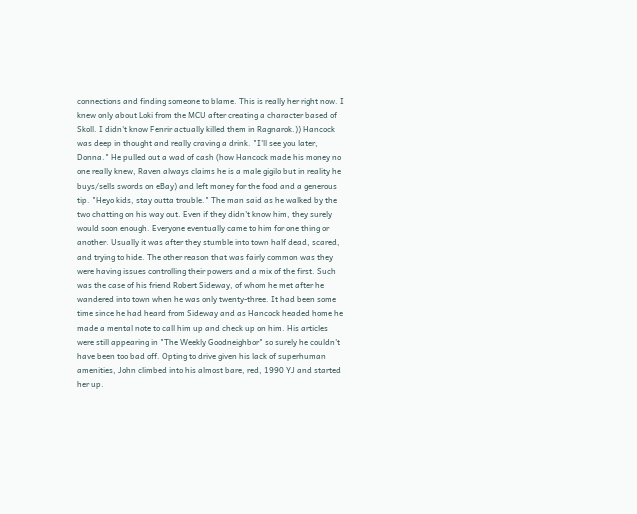connections and finding someone to blame. This is really her right now. I knew only about Loki from the MCU after creating a character based of Skoll. I didn't know Fenrir actually killed them in Ragnarok.)) Hancock was deep in thought and really craving a drink. "I'll see you later, Donna." He pulled out a wad of cash (how Hancock made his money no one really knew, Raven always claims he is a male gigilo but in reality he buys/sells swords on eBay) and left money for the food and a generous tip. "Heyo kids, stay outta trouble." The man said as he walked by the two chatting on his way out. Even if they didn't know him, they surely would soon enough. Everyone eventually came to him for one thing or another. Usually it was after they stumble into town half dead, scared, and trying to hide. The other reason that was fairly common was they were having issues controlling their powers and a mix of the first. Such was the case of his friend Robert Sideway, of whom he met after he wandered into town when he was only twenty-three. It had been some time since he had heard from Sideway and as Hancock headed home he made a mental note to call him up and check up on him. His articles were still appearing in "The Weekly Goodneighbor" so surely he couldn't have been too bad off. Opting to drive given his lack of superhuman amenities, John climbed into his almost bare, red, 1990 YJ and started her up.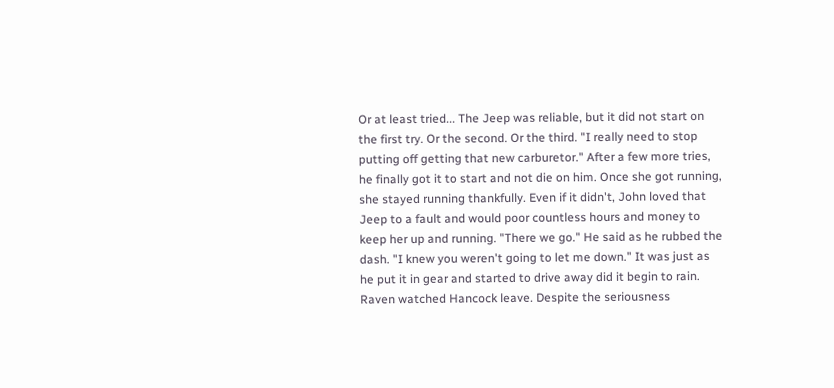Or at least tried... The Jeep was reliable, but it did not start on the first try. Or the second. Or the third. "I really need to stop putting off getting that new carburetor." After a few more tries, he finally got it to start and not die on him. Once she got running, she stayed running thankfully. Even if it didn't, John loved that Jeep to a fault and would poor countless hours and money to keep her up and running. "There we go." He said as he rubbed the dash. "I knew you weren't going to let me down." It was just as he put it in gear and started to drive away did it begin to rain. Raven watched Hancock leave. Despite the seriousness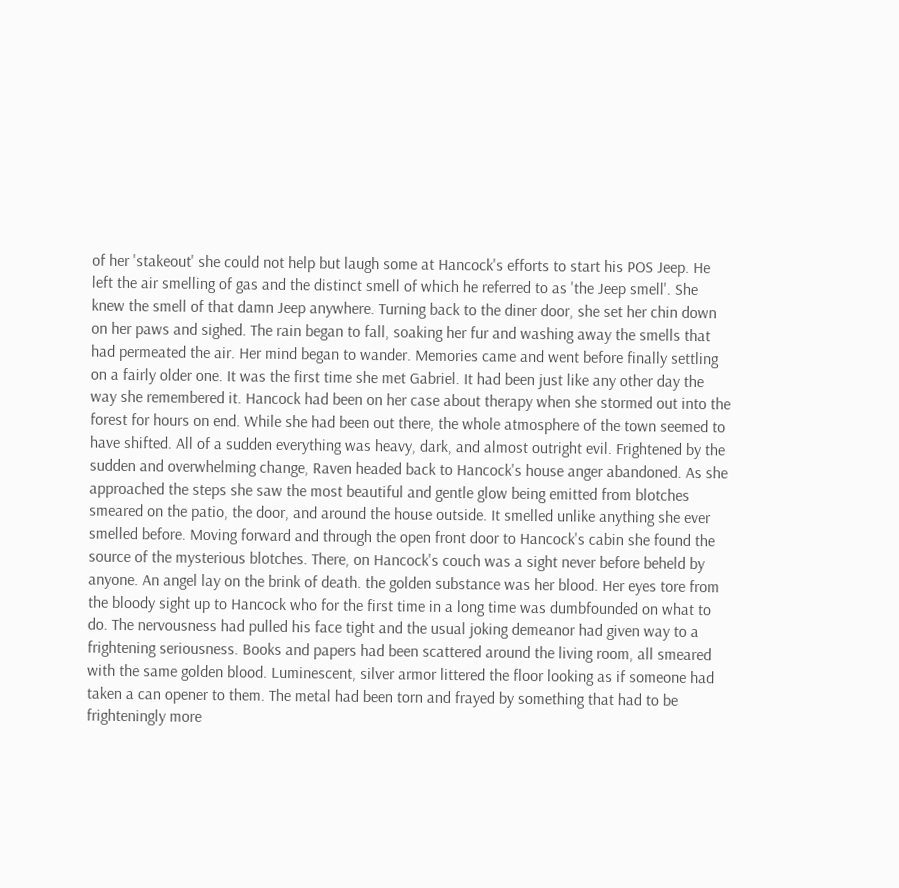of her 'stakeout' she could not help but laugh some at Hancock's efforts to start his POS Jeep. He left the air smelling of gas and the distinct smell of which he referred to as 'the Jeep smell'. She knew the smell of that damn Jeep anywhere. Turning back to the diner door, she set her chin down on her paws and sighed. The rain began to fall, soaking her fur and washing away the smells that had permeated the air. Her mind began to wander. Memories came and went before finally settling on a fairly older one. It was the first time she met Gabriel. It had been just like any other day the way she remembered it. Hancock had been on her case about therapy when she stormed out into the forest for hours on end. While she had been out there, the whole atmosphere of the town seemed to have shifted. All of a sudden everything was heavy, dark, and almost outright evil. Frightened by the sudden and overwhelming change, Raven headed back to Hancock's house anger abandoned. As she approached the steps she saw the most beautiful and gentle glow being emitted from blotches smeared on the patio, the door, and around the house outside. It smelled unlike anything she ever smelled before. Moving forward and through the open front door to Hancock's cabin she found the source of the mysterious blotches. There, on Hancock's couch was a sight never before beheld by anyone. An angel lay on the brink of death. the golden substance was her blood. Her eyes tore from the bloody sight up to Hancock who for the first time in a long time was dumbfounded on what to do. The nervousness had pulled his face tight and the usual joking demeanor had given way to a frightening seriousness. Books and papers had been scattered around the living room, all smeared with the same golden blood. Luminescent, silver armor littered the floor looking as if someone had taken a can opener to them. The metal had been torn and frayed by something that had to be frighteningly more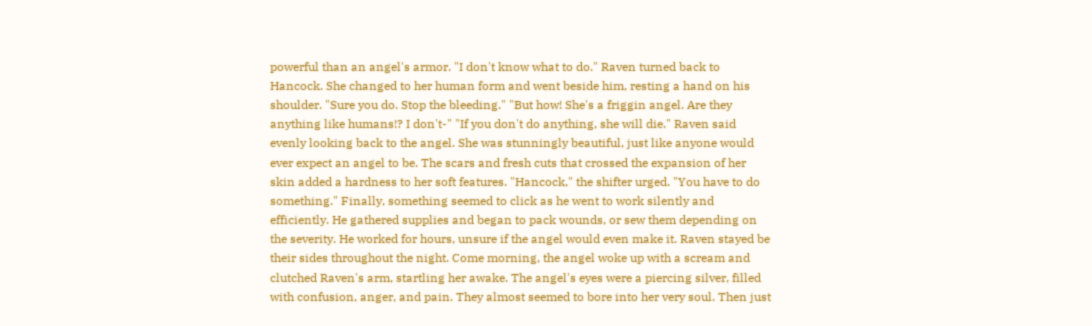powerful than an angel's armor. "I don't know what to do." Raven turned back to Hancock. She changed to her human form and went beside him, resting a hand on his shoulder. "Sure you do. Stop the bleeding." "But how! She's a friggin angel. Are they anything like humans!? I don't-" "If you don't do anything, she will die." Raven said evenly looking back to the angel. She was stunningly beautiful, just like anyone would ever expect an angel to be. The scars and fresh cuts that crossed the expansion of her skin added a hardness to her soft features. "Hancock," the shifter urged. "You have to do something." Finally, something seemed to click as he went to work silently and efficiently. He gathered supplies and began to pack wounds, or sew them depending on the severity. He worked for hours, unsure if the angel would even make it. Raven stayed be their sides throughout the night. Come morning, the angel woke up with a scream and clutched Raven's arm, startling her awake. The angel's eyes were a piercing silver, filled with confusion, anger, and pain. They almost seemed to bore into her very soul. Then just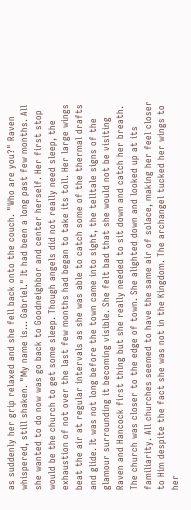as suddenly her grip relaxed and she fell back onto the couch. "Who are you?" Raven whispered, still shaken. "My name is... Gabriel." It had been a long past few months. All she wanted to do now was go back to Goodneighbor and center herself. Her first stop would be the church to get some sleep. Though angels did not really need sleep, the exhaustion of not over the last few months had began to take its toll. Her large wings beat the air at regular intervals as she was able to catch some of the thermal drafts and glide. It was not long before the town came into sight, the telltale signs of the glamour surrounding it becoming visible. She felt bad that she would not be visiting Raven and Hancock first thing but she really needed to sit down and catch her breath. The church was closer to the edge of town. She alighted down and looked up at its familiarity. All churches seemed to have the same air of solace, making her feel closer to Him despite the fact she was not in the Kingdom. The archangel tucked her wings to her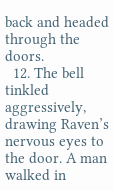back and headed through the doors.
  12. The bell tinkled aggressively, drawing Raven’s nervous eyes to the door. A man walked in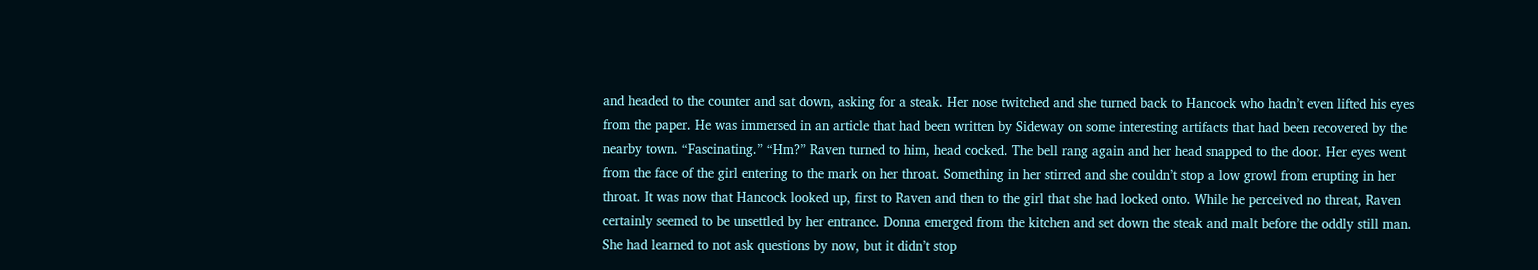and headed to the counter and sat down, asking for a steak. Her nose twitched and she turned back to Hancock who hadn’t even lifted his eyes from the paper. He was immersed in an article that had been written by Sideway on some interesting artifacts that had been recovered by the nearby town. “Fascinating.” “Hm?” Raven turned to him, head cocked. The bell rang again and her head snapped to the door. Her eyes went from the face of the girl entering to the mark on her throat. Something in her stirred and she couldn’t stop a low growl from erupting in her throat. It was now that Hancock looked up, first to Raven and then to the girl that she had locked onto. While he perceived no threat, Raven certainly seemed to be unsettled by her entrance. Donna emerged from the kitchen and set down the steak and malt before the oddly still man. She had learned to not ask questions by now, but it didn’t stop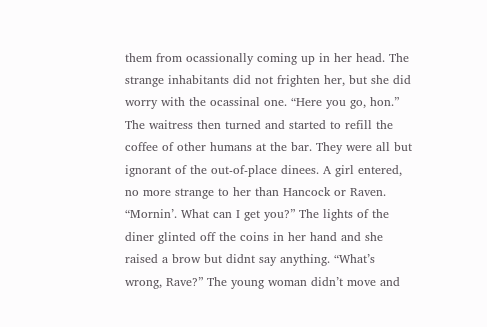them from ocassionally coming up in her head. The strange inhabitants did not frighten her, but she did worry with the ocassinal one. “Here you go, hon.” The waitress then turned and started to refill the coffee of other humans at the bar. They were all but ignorant of the out-of-place dinees. A girl entered, no more strange to her than Hancock or Raven. “Mornin’. What can I get you?” The lights of the diner glinted off the coins in her hand and she raised a brow but didnt say anything. “What’s wrong, Rave?” The young woman didn’t move and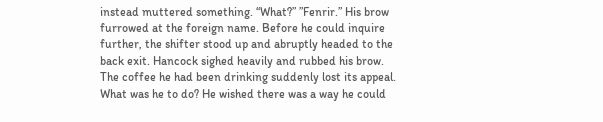instead muttered something. “What?” ”Fenrir.” His brow furrowed at the foreign name. Before he could inquire further, the shifter stood up and abruptly headed to the back exit. Hancock sighed heavily and rubbed his brow. The coffee he had been drinking suddenly lost its appeal. What was he to do? He wished there was a way he could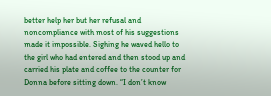better help her but her refusal and noncompliance with most of his suggestions made it impossible. Sighing he waved hello to the girl who had entered and then stood up and carried his plate and coffee to the counter for Donna before sitting down. “I don’t know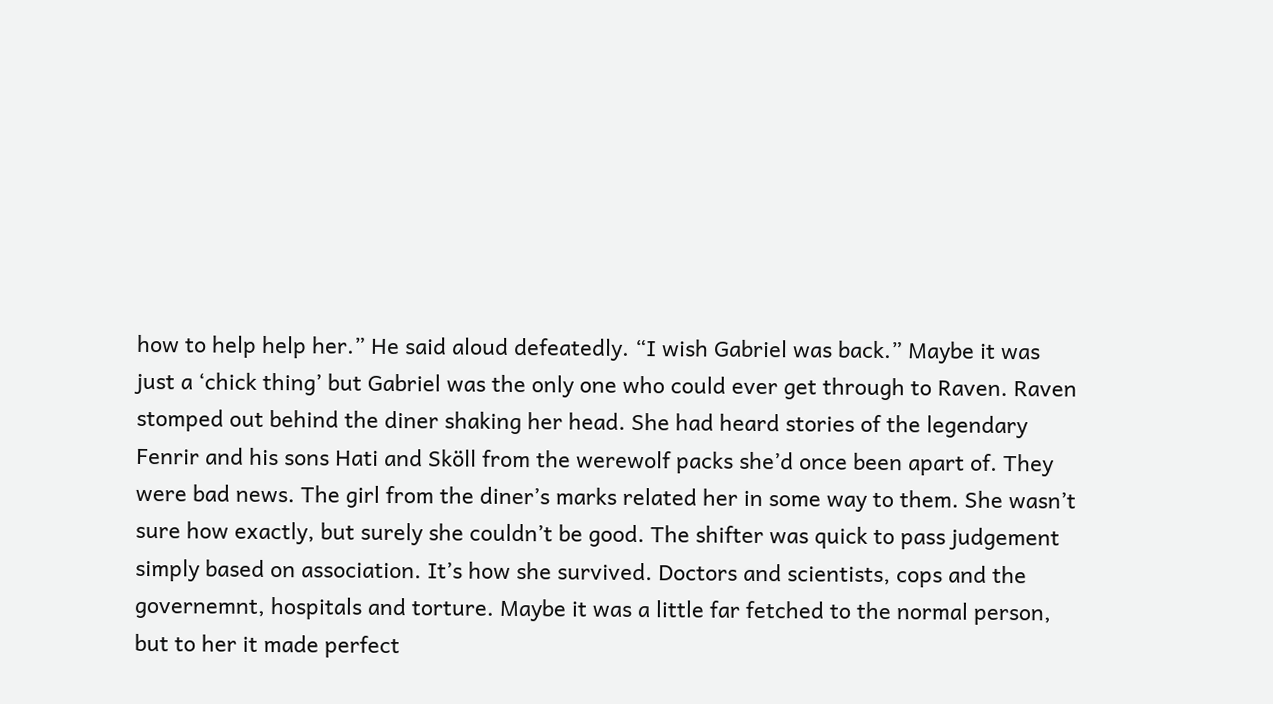how to help help her.” He said aloud defeatedly. “I wish Gabriel was back.” Maybe it was just a ‘chick thing’ but Gabriel was the only one who could ever get through to Raven. Raven stomped out behind the diner shaking her head. She had heard stories of the legendary Fenrir and his sons Hati and Sköll from the werewolf packs she’d once been apart of. They were bad news. The girl from the diner’s marks related her in some way to them. She wasn’t sure how exactly, but surely she couldn’t be good. The shifter was quick to pass judgement simply based on association. It’s how she survived. Doctors and scientists, cops and the governemnt, hospitals and torture. Maybe it was a little far fetched to the normal person, but to her it made perfect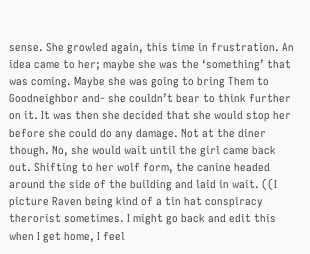sense. She growled again, this time in frustration. An idea came to her; maybe she was the ‘something’ that was coming. Maybe she was going to bring Them to Goodneighbor and- she couldn’t bear to think further on it. It was then she decided that she would stop her before she could do any damage. Not at the diner though. No, she would wait until the girl came back out. Shifting to her wolf form, the canine headed around the side of the building and laid in wait. ((I picture Raven being kind of a tin hat conspiracy therorist sometimes. I might go back and edit this when I get home, I feel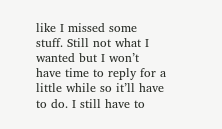like I missed some stuff. Still not what I wanted but I won’t have time to reply for a little while so it’ll have to do. I still have to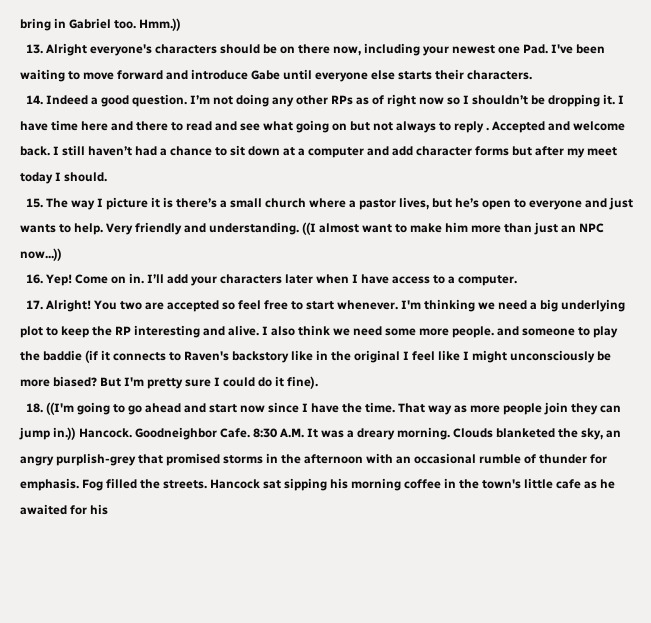bring in Gabriel too. Hmm.))
  13. Alright everyone's characters should be on there now, including your newest one Pad. I've been waiting to move forward and introduce Gabe until everyone else starts their characters.
  14. Indeed a good question. I’m not doing any other RPs as of right now so I shouldn’t be dropping it. I have time here and there to read and see what going on but not always to reply . Accepted and welcome back. I still haven’t had a chance to sit down at a computer and add character forms but after my meet today I should.
  15. The way I picture it is there’s a small church where a pastor lives, but he’s open to everyone and just wants to help. Very friendly and understanding. ((I almost want to make him more than just an NPC now...))
  16. Yep! Come on in. I’ll add your characters later when I have access to a computer.
  17. Alright! You two are accepted so feel free to start whenever. I'm thinking we need a big underlying plot to keep the RP interesting and alive. I also think we need some more people. and someone to play the baddie (if it connects to Raven's backstory like in the original I feel like I might unconsciously be more biased? But I'm pretty sure I could do it fine).
  18. ((I'm going to go ahead and start now since I have the time. That way as more people join they can jump in.)) Hancock. Goodneighbor Cafe. 8:30 A.M. It was a dreary morning. Clouds blanketed the sky, an angry purplish-grey that promised storms in the afternoon with an occasional rumble of thunder for emphasis. Fog filled the streets. Hancock sat sipping his morning coffee in the town's little cafe as he awaited for his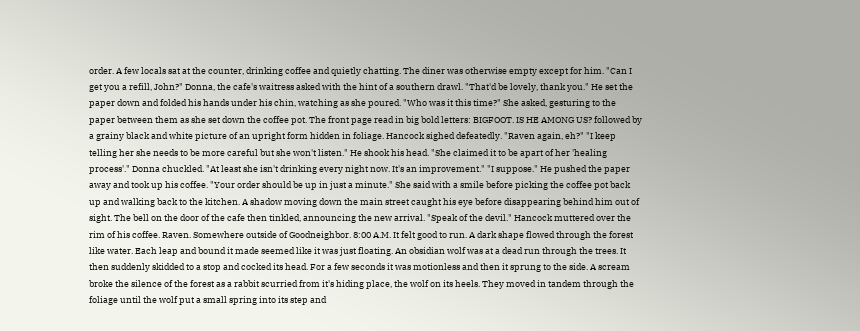order. A few locals sat at the counter, drinking coffee and quietly chatting. The diner was otherwise empty except for him. "Can I get you a refill, John?" Donna, the cafe's waitress asked with the hint of a southern drawl. "That'd be lovely, thank you." He set the paper down and folded his hands under his chin, watching as she poured. "Who was it this time?" She asked, gesturing to the paper between them as she set down the coffee pot. The front page read in big bold letters: BIGFOOT. IS HE AMONG US? followed by a grainy black and white picture of an upright form hidden in foliage. Hancock sighed defeatedly. "Raven again, eh?" "I keep telling her she needs to be more careful but she won't listen." He shook his head. "She claimed it to be apart of her 'healing process'." Donna chuckled. "At least she isn't drinking every night now. It's an improvement." "I suppose." He pushed the paper away and took up his coffee. "Your order should be up in just a minute." She said with a smile before picking the coffee pot back up and walking back to the kitchen. A shadow moving down the main street caught his eye before disappearing behind him out of sight. The bell on the door of the cafe then tinkled, announcing the new arrival. "Speak of the devil." Hancock muttered over the rim of his coffee. Raven. Somewhere outside of Goodneighbor. 8:00 A.M. It felt good to run. A dark shape flowed through the forest like water. Each leap and bound it made seemed like it was just floating. An obsidian wolf was at a dead run through the trees. It then suddenly skidded to a stop and cocked its head. For a few seconds it was motionless and then it sprung to the side. A scream broke the silence of the forest as a rabbit scurried from it's hiding place, the wolf on its heels. They moved in tandem through the foliage until the wolf put a small spring into its step and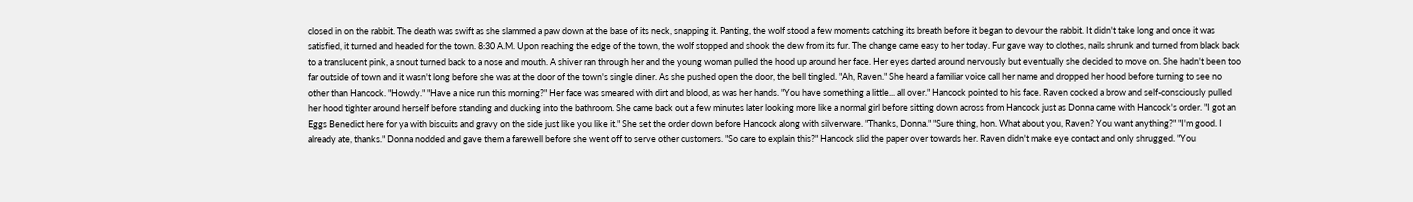closed in on the rabbit. The death was swift as she slammed a paw down at the base of its neck, snapping it. Panting, the wolf stood a few moments catching its breath before it began to devour the rabbit. It didn't take long and once it was satisfied, it turned and headed for the town. 8:30 A.M. Upon reaching the edge of the town, the wolf stopped and shook the dew from its fur. The change came easy to her today. Fur gave way to clothes, nails shrunk and turned from black back to a translucent pink, a snout turned back to a nose and mouth. A shiver ran through her and the young woman pulled the hood up around her face. Her eyes darted around nervously but eventually she decided to move on. She hadn't been too far outside of town and it wasn't long before she was at the door of the town's single diner. As she pushed open the door, the bell tingled. "Ah, Raven." She heard a familiar voice call her name and dropped her hood before turning to see no other than Hancock. "Howdy." "Have a nice run this morning?" Her face was smeared with dirt and blood, as was her hands. "You have something a little... all over." Hancock pointed to his face. Raven cocked a brow and self-consciously pulled her hood tighter around herself before standing and ducking into the bathroom. She came back out a few minutes later looking more like a normal girl before sitting down across from Hancock just as Donna came with Hancock's order. "I got an Eggs Benedict here for ya with biscuits and gravy on the side just like you like it." She set the order down before Hancock along with silverware. "Thanks, Donna." "Sure thing, hon. What about you, Raven? You want anything?" "I'm good. I already ate, thanks." Donna nodded and gave them a farewell before she went off to serve other customers. "So care to explain this?" Hancock slid the paper over towards her. Raven didn't make eye contact and only shrugged. "You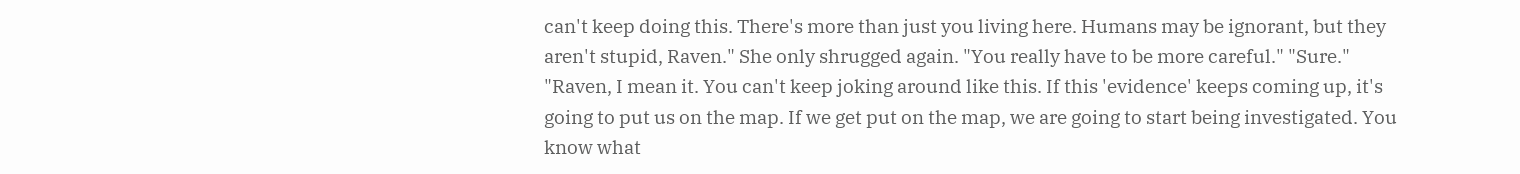can't keep doing this. There's more than just you living here. Humans may be ignorant, but they aren't stupid, Raven." She only shrugged again. "You really have to be more careful." "Sure." "Raven, I mean it. You can't keep joking around like this. If this 'evidence' keeps coming up, it's going to put us on the map. If we get put on the map, we are going to start being investigated. You know what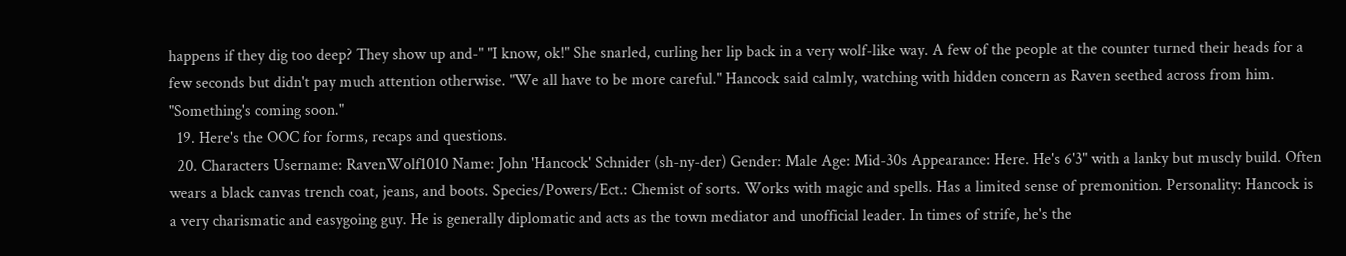happens if they dig too deep? They show up and-" "I know, ok!" She snarled, curling her lip back in a very wolf-like way. A few of the people at the counter turned their heads for a few seconds but didn't pay much attention otherwise. "We all have to be more careful." Hancock said calmly, watching with hidden concern as Raven seethed across from him. "Something's coming soon."
  19. Here's the OOC for forms, recaps and questions.
  20. Characters Username: RavenWolf1010 Name: John 'Hancock' Schnider (sh-ny-der) Gender: Male Age: Mid-30s Appearance: Here. He's 6'3" with a lanky but muscly build. Often wears a black canvas trench coat, jeans, and boots. Species/Powers/Ect.: Chemist of sorts. Works with magic and spells. Has a limited sense of premonition. Personality: Hancock is a very charismatic and easygoing guy. He is generally diplomatic and acts as the town mediator and unofficial leader. In times of strife, he's the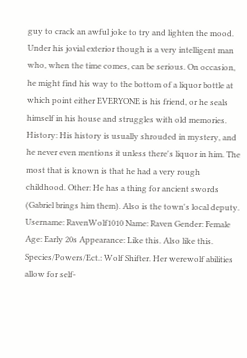guy to crack an awful joke to try and lighten the mood. Under his jovial exterior though is a very intelligent man who, when the time comes, can be serious. On occasion, he might find his way to the bottom of a liquor bottle at which point either EVERYONE is his friend, or he seals himself in his house and struggles with old memories. History: His history is usually shrouded in mystery, and he never even mentions it unless there's liquor in him. The most that is known is that he had a very rough childhood. Other: He has a thing for ancient swords (Gabriel brings him them). Also is the town's local deputy. Username: RavenWolf1010 Name: Raven Gender: Female Age: Early 20s Appearance: Like this. Also like this. Species/Powers/Ect.: Wolf Shifter. Her werewolf abilities allow for self-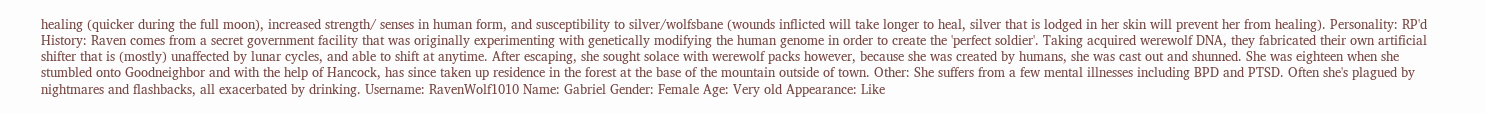healing (quicker during the full moon), increased strength/ senses in human form, and susceptibility to silver/wolfsbane (wounds inflicted will take longer to heal, silver that is lodged in her skin will prevent her from healing). Personality: RP'd History: Raven comes from a secret government facility that was originally experimenting with genetically modifying the human genome in order to create the 'perfect soldier'. Taking acquired werewolf DNA, they fabricated their own artificial shifter that is (mostly) unaffected by lunar cycles, and able to shift at anytime. After escaping, she sought solace with werewolf packs however, because she was created by humans, she was cast out and shunned. She was eighteen when she stumbled onto Goodneighbor and with the help of Hancock, has since taken up residence in the forest at the base of the mountain outside of town. Other: She suffers from a few mental illnesses including BPD and PTSD. Often she's plagued by nightmares and flashbacks, all exacerbated by drinking. Username: RavenWolf1010 Name: Gabriel Gender: Female Age: Very old Appearance: Like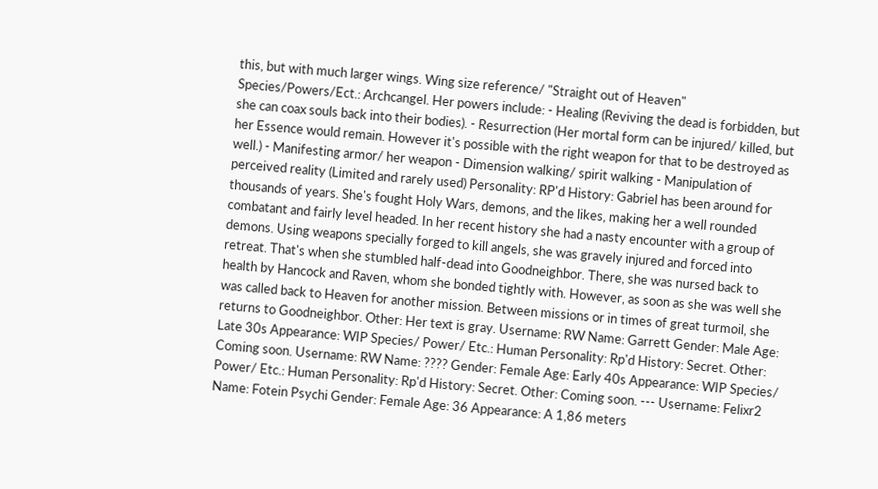this, but with much larger wings. Wing size reference/ "Straight out of Heaven" Species/Powers/Ect.: Archcangel. Her powers include: - Healing (Reviving the dead is forbidden, but she can coax souls back into their bodies). - Resurrection (Her mortal form can be injured/ killed, but her Essence would remain. However it's possible with the right weapon for that to be destroyed as well.) - Manifesting armor/ her weapon - Dimension walking/ spirit walking - Manipulation of perceived reality (Limited and rarely used) Personality: RP'd History: Gabriel has been around for thousands of years. She's fought Holy Wars, demons, and the likes, making her a well rounded combatant and fairly level headed. In her recent history she had a nasty encounter with a group of demons. Using weapons specially forged to kill angels, she was gravely injured and forced into retreat. That's when she stumbled half-dead into Goodneighbor. There, she was nursed back to health by Hancock and Raven, whom she bonded tightly with. However, as soon as she was well she was called back to Heaven for another mission. Between missions or in times of great turmoil, she returns to Goodneighbor. Other: Her text is gray. Username: RW Name: Garrett Gender: Male Age: Late 30s Appearance: WIP Species/ Power/ Etc.: Human Personality: Rp'd History: Secret. Other: Coming soon. Username: RW Name: ???? Gender: Female Age: Early 40s Appearance: WIP Species/ Power/ Etc.: Human Personality: Rp'd History: Secret. Other: Coming soon. --- Username: Felixr2 Name: Fotein Psychi Gender: Female Age: 36 Appearance: A 1,86 meters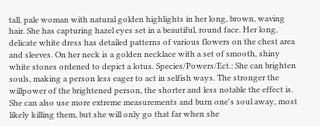tall, pale woman with natural golden highlights in her long, brown, waving hair. She has capturing hazel eyes set in a beautiful, round face. Her long, delicate white dress has detailed patterns of various flowers on the chest area and sleeves. On her neck is a golden necklace with a set of smooth, shiny white stones ordened to depict a lotus. Species/Powers/Ect.: She can brighten souls, making a person less eager to act in selfish ways. The stronger the willpower of the brightened person, the shorter and less notable the effect is. She can also use more extreme measurements and burn one's soul away, most likely killing them, but she will only go that far when she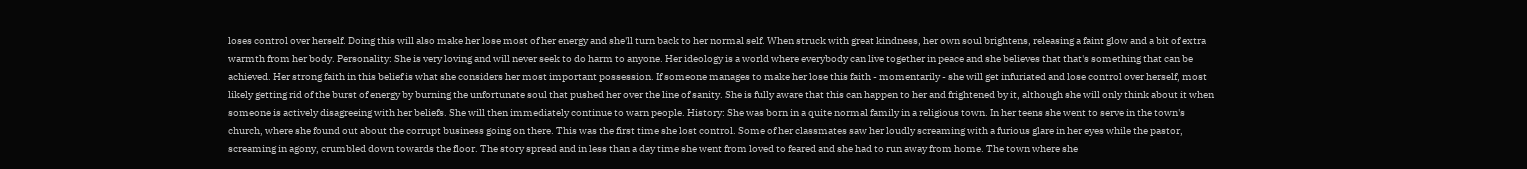loses control over herself. Doing this will also make her lose most of her energy and she'll turn back to her normal self. When struck with great kindness, her own soul brightens, releasing a faint glow and a bit of extra warmth from her body. Personality: She is very loving and will never seek to do harm to anyone. Her ideology is a world where everybody can live together in peace and she believes that that's something that can be achieved. Her strong faith in this belief is what she considers her most important possession. If someone manages to make her lose this faith - momentarily - she will get infuriated and lose control over herself, most likely getting rid of the burst of energy by burning the unfortunate soul that pushed her over the line of sanity. She is fully aware that this can happen to her and frightened by it, although she will only think about it when someone is actively disagreeing with her beliefs. She will then immediately continue to warn people. History: She was born in a quite normal family in a religious town. In her teens she went to serve in the town's church, where she found out about the corrupt business going on there. This was the first time she lost control. Some of her classmates saw her loudly screaming with a furious glare in her eyes while the pastor, screaming in agony, crumbled down towards the floor. The story spread and in less than a day time she went from loved to feared and she had to run away from home. The town where she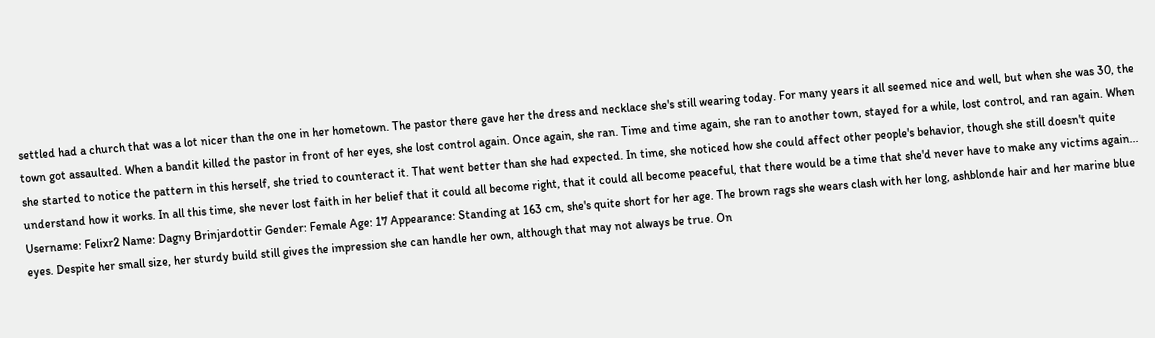settled had a church that was a lot nicer than the one in her hometown. The pastor there gave her the dress and necklace she's still wearing today. For many years it all seemed nice and well, but when she was 30, the town got assaulted. When a bandit killed the pastor in front of her eyes, she lost control again. Once again, she ran. Time and time again, she ran to another town, stayed for a while, lost control, and ran again. When she started to notice the pattern in this herself, she tried to counteract it. That went better than she had expected. In time, she noticed how she could affect other people's behavior, though she still doesn't quite understand how it works. In all this time, she never lost faith in her belief that it could all become right, that it could all become peaceful, that there would be a time that she'd never have to make any victims again... Username: Felixr2 Name: Dagny Brinjardottir Gender: Female Age: 17 Appearance: Standing at 163 cm, she's quite short for her age. The brown rags she wears clash with her long, ashblonde hair and her marine blue eyes. Despite her small size, her sturdy build still gives the impression she can handle her own, although that may not always be true. On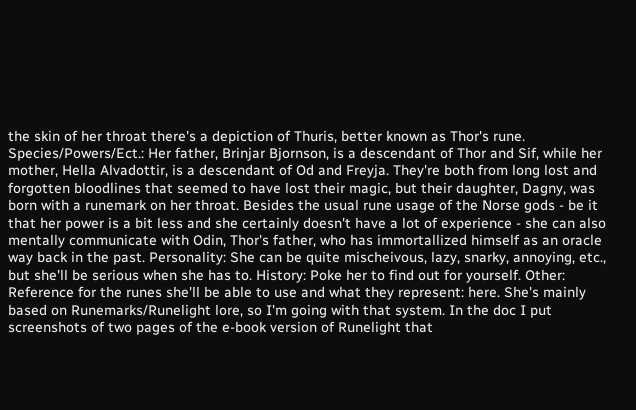the skin of her throat there's a depiction of Thuris, better known as Thor's rune. Species/Powers/Ect.: Her father, Brinjar Bjornson, is a descendant of Thor and Sif, while her mother, Hella Alvadottir, is a descendant of Od and Freyja. They're both from long lost and forgotten bloodlines that seemed to have lost their magic, but their daughter, Dagny, was born with a runemark on her throat. Besides the usual rune usage of the Norse gods - be it that her power is a bit less and she certainly doesn't have a lot of experience - she can also mentally communicate with Odin, Thor's father, who has immortallized himself as an oracle way back in the past. Personality: She can be quite mischeivous, lazy, snarky, annoying, etc., but she'll be serious when she has to. History: Poke her to find out for yourself. Other: Reference for the runes she'll be able to use and what they represent: here. She's mainly based on Runemarks/Runelight lore, so I'm going with that system. In the doc I put screenshots of two pages of the e-book version of Runelight that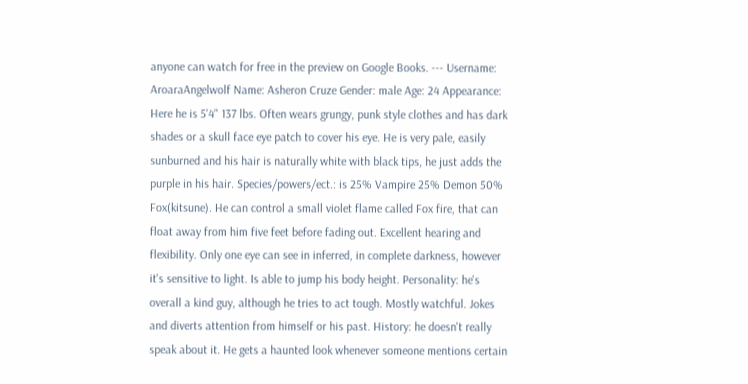anyone can watch for free in the preview on Google Books. --- Username: AroaraAngelwolf Name: Asheron Cruze Gender: male Age: 24 Appearance: Here he is 5'4" 137 lbs. Often wears grungy, punk style clothes and has dark shades or a skull face eye patch to cover his eye. He is very pale, easily sunburned and his hair is naturally white with black tips, he just adds the purple in his hair. Species/powers/ect.: is 25% Vampire 25% Demon 50% Fox(kitsune). He can control a small violet flame called Fox fire, that can float away from him five feet before fading out. Excellent hearing and flexibility. Only one eye can see in inferred, in complete darkness, however it's sensitive to light. Is able to jump his body height. Personality: he's overall a kind guy, although he tries to act tough. Mostly watchful. Jokes and diverts attention from himself or his past. History: he doesn't really speak about it. He gets a haunted look whenever someone mentions certain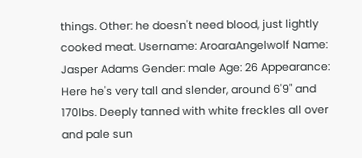things. Other: he doesn't need blood, just lightly cooked meat. Username: AroaraAngelwolf Name: Jasper Adams Gender: male Age: 26 Appearance: Here he's very tall and slender, around 6'9" and 170lbs. Deeply tanned with white freckles all over and pale sun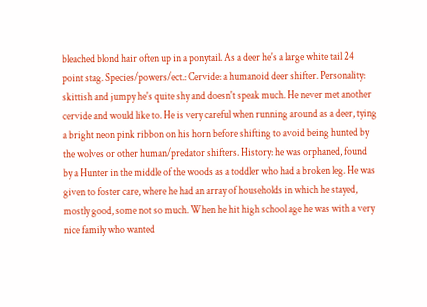bleached blond hair often up in a ponytail. As a deer he's a large white tail 24 point stag. Species/powers/ect.: Cervide: a humanoid deer shifter. Personality: skittish and jumpy he's quite shy and doesn't speak much. He never met another cervide and would like to. He is very careful when running around as a deer, tying a bright neon pink ribbon on his horn before shifting to avoid being hunted by the wolves or other human/predator shifters. History: he was orphaned, found by a Hunter in the middle of the woods as a toddler who had a broken leg. He was given to foster care, where he had an array of households in which he stayed, mostly good, some not so much. When he hit high school age he was with a very nice family who wanted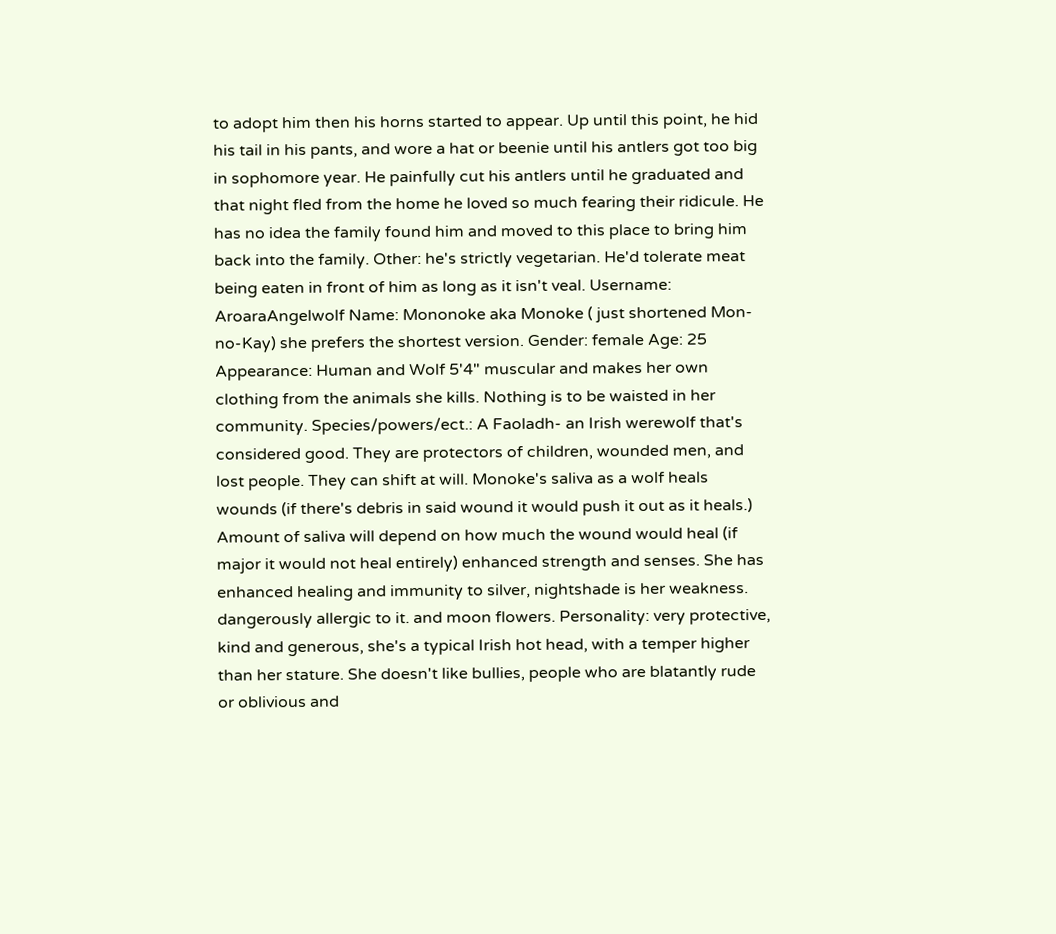to adopt him then his horns started to appear. Up until this point, he hid his tail in his pants, and wore a hat or beenie until his antlers got too big in sophomore year. He painfully cut his antlers until he graduated and that night fled from the home he loved so much fearing their ridicule. He has no idea the family found him and moved to this place to bring him back into the family. Other: he's strictly vegetarian. He'd tolerate meat being eaten in front of him as long as it isn't veal. Username: AroaraAngelwolf Name: Mononoke aka Monoke ( just shortened Mon-no-Kay) she prefers the shortest version. Gender: female Age: 25 Appearance: Human and Wolf 5'4" muscular and makes her own clothing from the animals she kills. Nothing is to be waisted in her community. Species/powers/ect.: A Faoladh- an Irish werewolf that's considered good. They are protectors of children, wounded men, and lost people. They can shift at will. Monoke's saliva as a wolf heals wounds (if there's debris in said wound it would push it out as it heals.) Amount of saliva will depend on how much the wound would heal (if major it would not heal entirely) enhanced strength and senses. She has enhanced healing and immunity to silver, nightshade is her weakness. dangerously allergic to it. and moon flowers. Personality: very protective, kind and generous, she's a typical Irish hot head, with a temper higher than her stature. She doesn't like bullies, people who are blatantly rude or oblivious and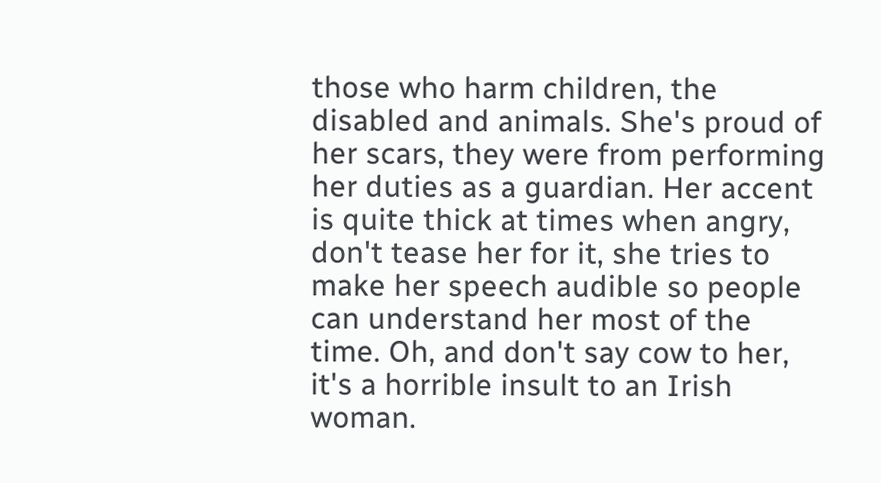those who harm children, the disabled and animals. She's proud of her scars, they were from performing her duties as a guardian. Her accent is quite thick at times when angry, don't tease her for it, she tries to make her speech audible so people can understand her most of the time. Oh, and don't say cow to her, it's a horrible insult to an Irish woman.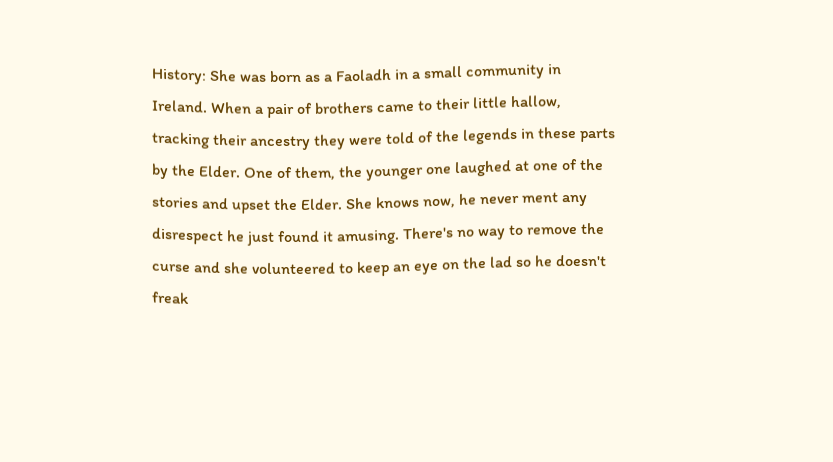History: She was born as a Faoladh in a small community in Ireland. When a pair of brothers came to their little hallow, tracking their ancestry they were told of the legends in these parts by the Elder. One of them, the younger one laughed at one of the stories and upset the Elder. She knows now, he never ment any disrespect he just found it amusing. There's no way to remove the curse and she volunteered to keep an eye on the lad so he doesn't freak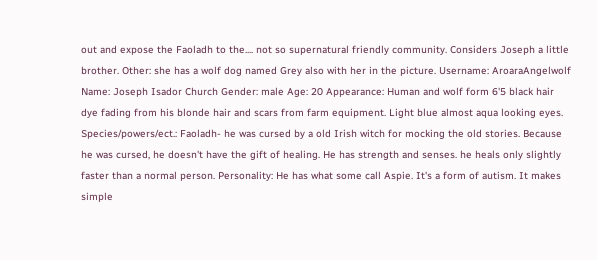out and expose the Faoladh to the.... not so supernatural friendly community. Considers Joseph a little brother. Other: she has a wolf dog named Grey also with her in the picture. Username: AroaraAngelwolf Name: Joseph Isador Church Gender: male Age: 20 Appearance: Human and wolf form 6'5 black hair dye fading from his blonde hair and scars from farm equipment. Light blue almost aqua looking eyes. Species/powers/ect.: Faoladh- he was cursed by a old Irish witch for mocking the old stories. Because he was cursed, he doesn't have the gift of healing. He has strength and senses. he heals only slightly faster than a normal person. Personality: He has what some call Aspie. It's a form of autism. It makes simple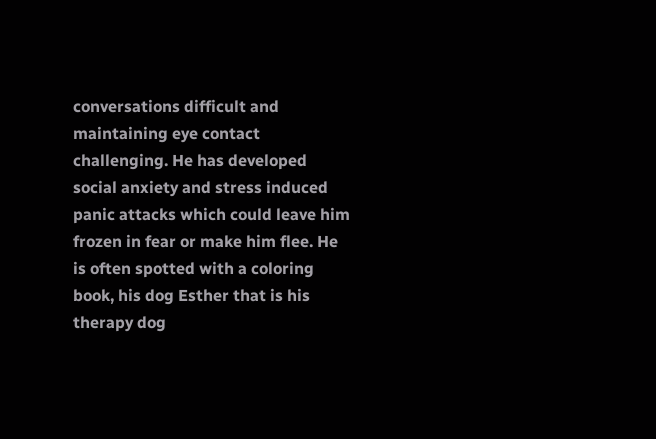conversations difficult and maintaining eye contact challenging. He has developed social anxiety and stress induced panic attacks which could leave him frozen in fear or make him flee. He is often spotted with a coloring book, his dog Esther that is his therapy dog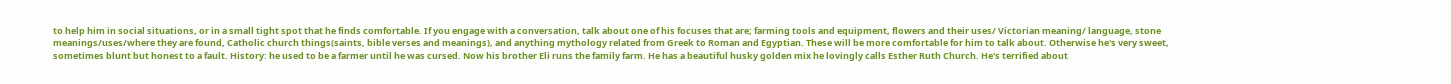to help him in social situations, or in a small tight spot that he finds comfortable. If you engage with a conversation, talk about one of his focuses that are; farming tools and equipment, flowers and their uses/ Victorian meaning/ language, stone meanings/uses/where they are found, Catholic church things(saints, bible verses and meanings), and anything mythology related from Greek to Roman and Egyptian. These will be more comfortable for him to talk about. Otherwise he's very sweet, sometimes blunt but honest to a fault. History: he used to be a farmer until he was cursed. Now his brother Eli runs the family farm. He has a beautiful husky golden mix he lovingly calls Esther Ruth Church. He's terrified about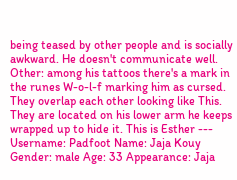being teased by other people and is socially awkward. He doesn't communicate well. Other: among his tattoos there's a mark in the runes W-o-l-f marking him as cursed. They overlap each other looking like This. They are located on his lower arm he keeps wrapped up to hide it. This is Esther --- Username: Padfoot Name: Jaja Kouy Gender: male Age: 33 Appearance: Jaja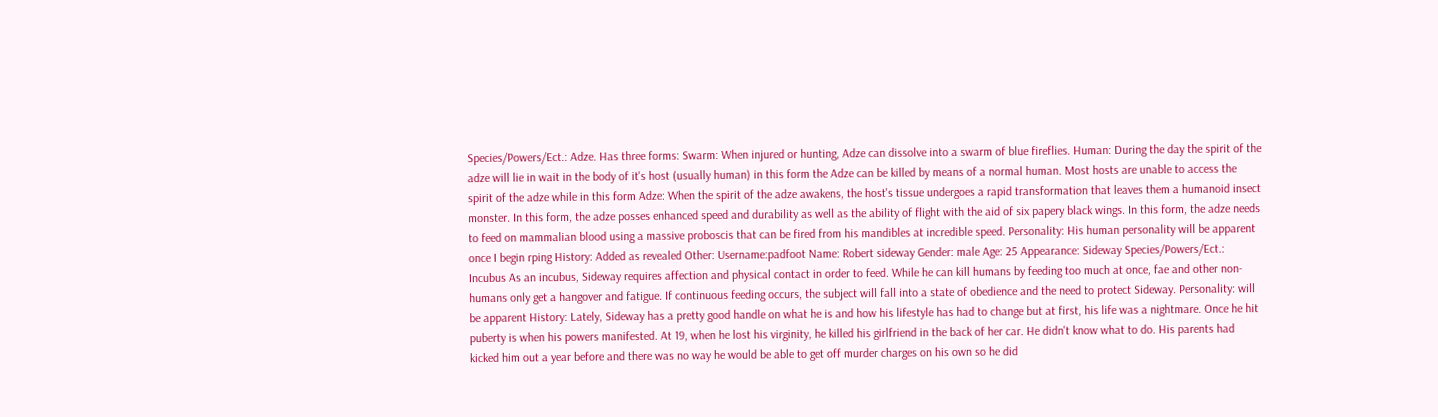Species/Powers/Ect.: Adze. Has three forms: Swarm: When injured or hunting, Adze can dissolve into a swarm of blue fireflies. Human: During the day the spirit of the adze will lie in wait in the body of it's host (usually human) in this form the Adze can be killed by means of a normal human. Most hosts are unable to access the spirit of the adze while in this form Adze: When the spirit of the adze awakens, the host's tissue undergoes a rapid transformation that leaves them a humanoid insect monster. In this form, the adze posses enhanced speed and durability as well as the ability of flight with the aid of six papery black wings. In this form, the adze needs to feed on mammalian blood using a massive proboscis that can be fired from his mandibles at incredible speed. Personality: His human personality will be apparent once I begin rping History: Added as revealed Other: Username:padfoot Name: Robert sideway Gender: male Age: 25 Appearance: Sideway Species/Powers/Ect.: Incubus As an incubus, Sideway requires affection and physical contact in order to feed. While he can kill humans by feeding too much at once, fae and other non-humans only get a hangover and fatigue. If continuous feeding occurs, the subject will fall into a state of obedience and the need to protect Sideway. Personality: will be apparent History: Lately, Sideway has a pretty good handle on what he is and how his lifestyle has had to change but at first, his life was a nightmare. Once he hit puberty is when his powers manifested. At 19, when he lost his virginity, he killed his girlfriend in the back of her car. He didn't know what to do. His parents had kicked him out a year before and there was no way he would be able to get off murder charges on his own so he did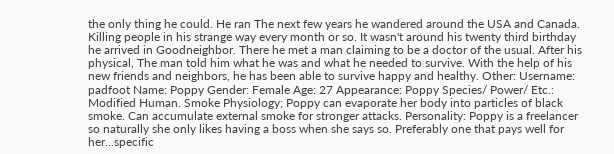the only thing he could. He ran The next few years he wandered around the USA and Canada. Killing people in his strange way every month or so. It wasn't around his twenty third birthday he arrived in Goodneighbor. There he met a man claiming to be a doctor of the usual. After his physical, The man told him what he was and what he needed to survive. With the help of his new friends and neighbors, he has been able to survive happy and healthy. Other: Username: padfoot Name: Poppy Gender: Female Age: 27 Appearance: Poppy Species/ Power/ Etc.: Modified Human. Smoke Physiology; Poppy can evaporate her body into particles of black smoke. Can accumulate external smoke for stronger attacks. Personality: Poppy is a freelancer so naturally she only likes having a boss when she says so. Preferably one that pays well for her...specific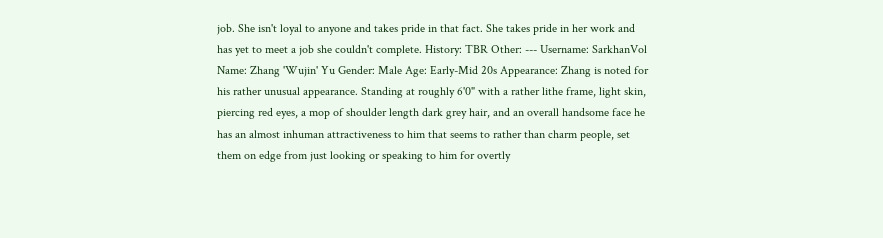job. She isn't loyal to anyone and takes pride in that fact. She takes pride in her work and has yet to meet a job she couldn't complete. History: TBR Other: --- Username: SarkhanVol Name: Zhang 'Wujin' Yu Gender: Male Age: Early-Mid 20s Appearance: Zhang is noted for his rather unusual appearance. Standing at roughly 6'0" with a rather lithe frame, light skin, piercing red eyes, a mop of shoulder length dark grey hair, and an overall handsome face he has an almost inhuman attractiveness to him that seems to rather than charm people, set them on edge from just looking or speaking to him for overtly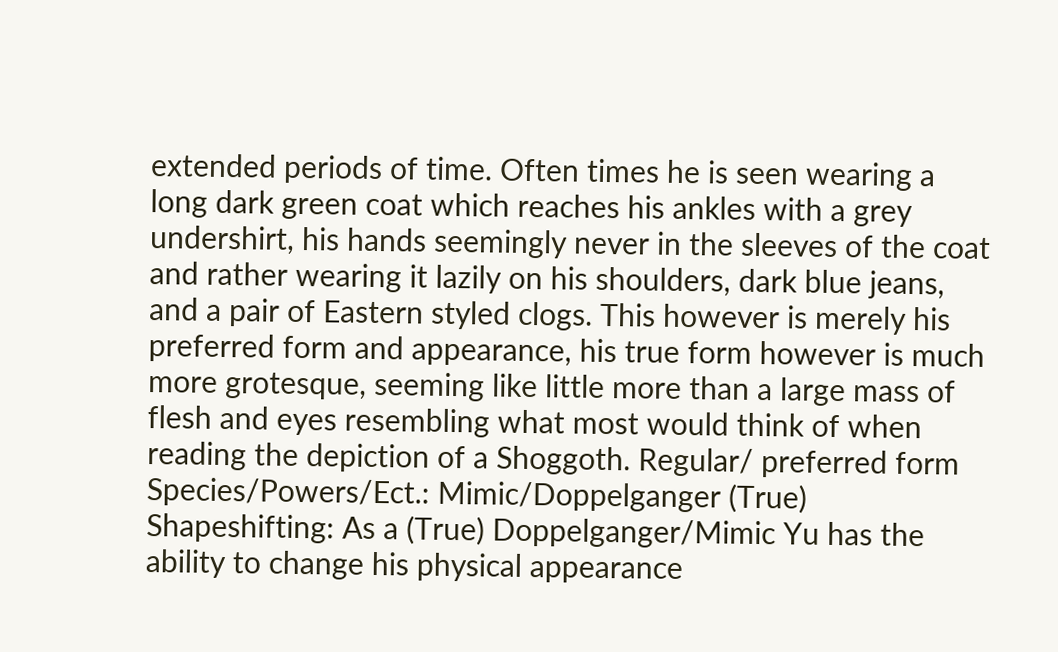extended periods of time. Often times he is seen wearing a long dark green coat which reaches his ankles with a grey undershirt, his hands seemingly never in the sleeves of the coat and rather wearing it lazily on his shoulders, dark blue jeans, and a pair of Eastern styled clogs. This however is merely his preferred form and appearance, his true form however is much more grotesque, seeming like little more than a large mass of flesh and eyes resembling what most would think of when reading the depiction of a Shoggoth. Regular/ preferred form Species/Powers/Ect.: Mimic/Doppelganger (True) Shapeshifting: As a (True) Doppelganger/Mimic Yu has the ability to change his physical appearance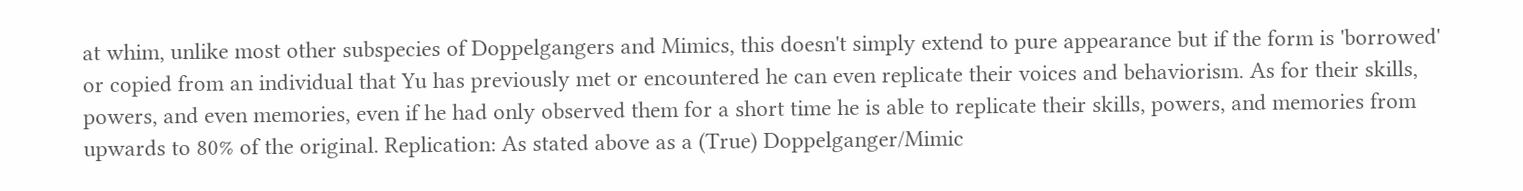at whim, unlike most other subspecies of Doppelgangers and Mimics, this doesn't simply extend to pure appearance but if the form is 'borrowed' or copied from an individual that Yu has previously met or encountered he can even replicate their voices and behaviorism. As for their skills, powers, and even memories, even if he had only observed them for a short time he is able to replicate their skills, powers, and memories from upwards to 80% of the original. Replication: As stated above as a (True) Doppelganger/Mimic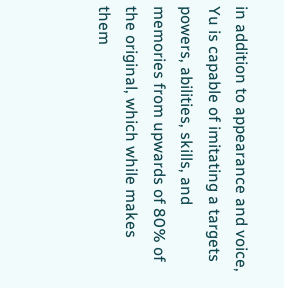in addition to appearance and voice, Yu is capable of imitating a targets powers, abilities, skills, and memories from upwards of 80% of the original, which while makes them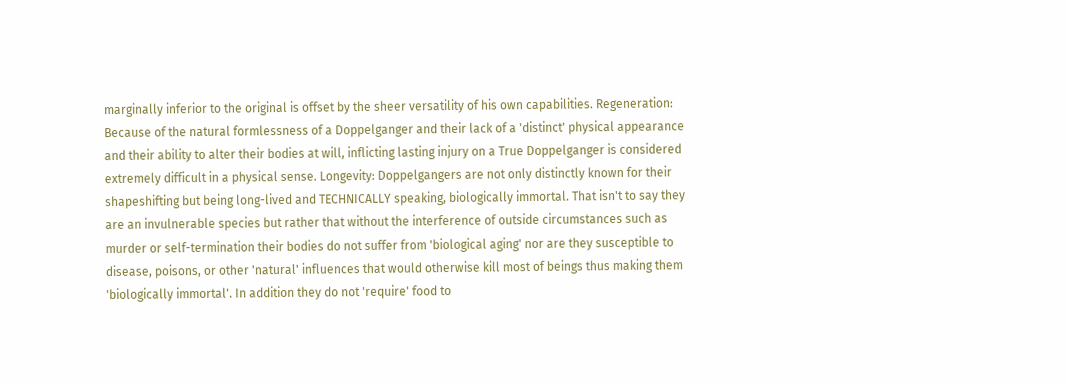marginally inferior to the original is offset by the sheer versatility of his own capabilities. Regeneration: Because of the natural formlessness of a Doppelganger and their lack of a 'distinct' physical appearance and their ability to alter their bodies at will, inflicting lasting injury on a True Doppelganger is considered extremely difficult in a physical sense. Longevity: Doppelgangers are not only distinctly known for their shapeshifting but being long-lived and TECHNICALLY speaking, biologically immortal. That isn't to say they are an invulnerable species but rather that without the interference of outside circumstances such as murder or self-termination their bodies do not suffer from 'biological aging' nor are they susceptible to disease, poisons, or other 'natural' influences that would otherwise kill most of beings thus making them 'biologically immortal'. In addition they do not 'require' food to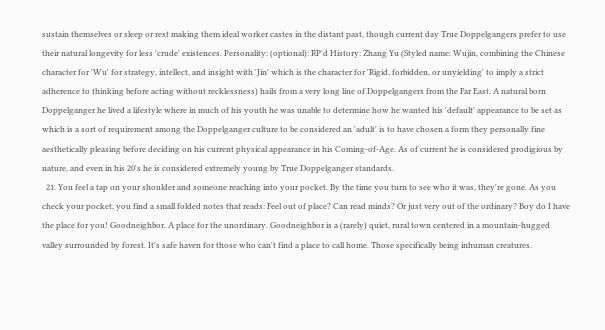sustain themselves or sleep or rest making them ideal worker castes in the distant past, though current day True Doppelgangers prefer to use their natural longevity for less 'crude' existences. Personality: (optional): RP'd History: Zhang Yu (Styled name: Wujin, combining the Chinese character for 'Wu' for strategy, intellect, and insight with 'Jin' which is the character for 'Rigid, forbidden, or unyielding' to imply a strict adherence to thinking before acting without recklessness) hails from a very long line of Doppelgangers from the Far East. A natural born Doppelganger he lived a lifestyle where in much of his youth he was unable to determine how he wanted his 'default' appearance to be set as which is a sort of requirement among the Doppelganger culture to be considered an 'adult' is to have chosen a form they personally fine aesthetically pleasing before deciding on his current physical appearance in his Coming-of-Age. As of current he is considered prodigious by nature, and even in his 20's he is considered extremely young by True Doppelganger standards.
  21. You feel a tap on your shoulder and someone reaching into your pocket. By the time you turn to see who it was, they're gone. As you check your pocket, you find a small folded notes that reads: Feel out of place? Can read minds? Or just very out of the ordinary? Boy do I have the place for you! Goodneighbor. A place for the unordinary. Goodneighbor is a (rarely) quiet, rural town centered in a mountain-hugged valley surrounded by forest. It's safe haven for those who can't find a place to call home. Those specifically being inhuman creatures.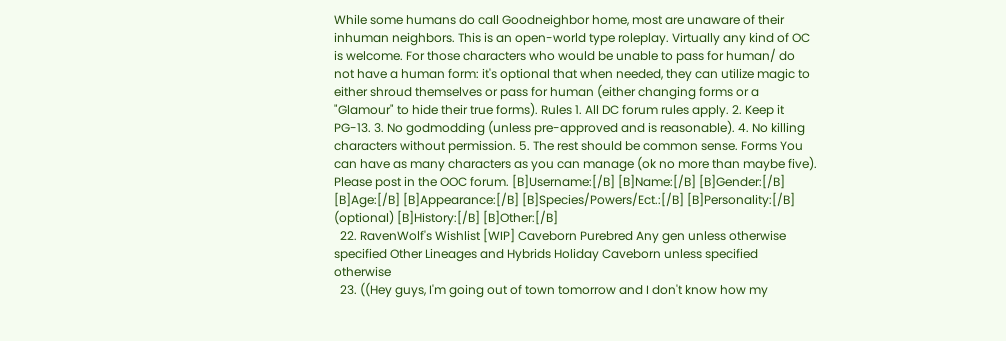While some humans do call Goodneighbor home, most are unaware of their inhuman neighbors. This is an open-world type roleplay. Virtually any kind of OC is welcome. For those characters who would be unable to pass for human/ do not have a human form: it's optional that when needed, they can utilize magic to either shroud themselves or pass for human (either changing forms or a "Glamour" to hide their true forms). Rules 1. All DC forum rules apply. 2. Keep it PG-13. 3. No godmodding (unless pre-approved and is reasonable). 4. No killing characters without permission. 5. The rest should be common sense. Forms You can have as many characters as you can manage (ok no more than maybe five). Please post in the OOC forum. [B]Username:[/B] [B]Name:[/B] [B]Gender:[/B] [B]Age:[/B] [B]Appearance:[/B] [B]Species/Powers/Ect.:[/B] [B]Personality:[/B] (optional) [B]History:[/B] [B]Other:[/B]
  22. RavenWolf's Wishlist [WIP] Caveborn Purebred Any gen unless otherwise specified Other Lineages and Hybrids Holiday Caveborn unless specified otherwise
  23. ((Hey guys, I'm going out of town tomorrow and I don't know how my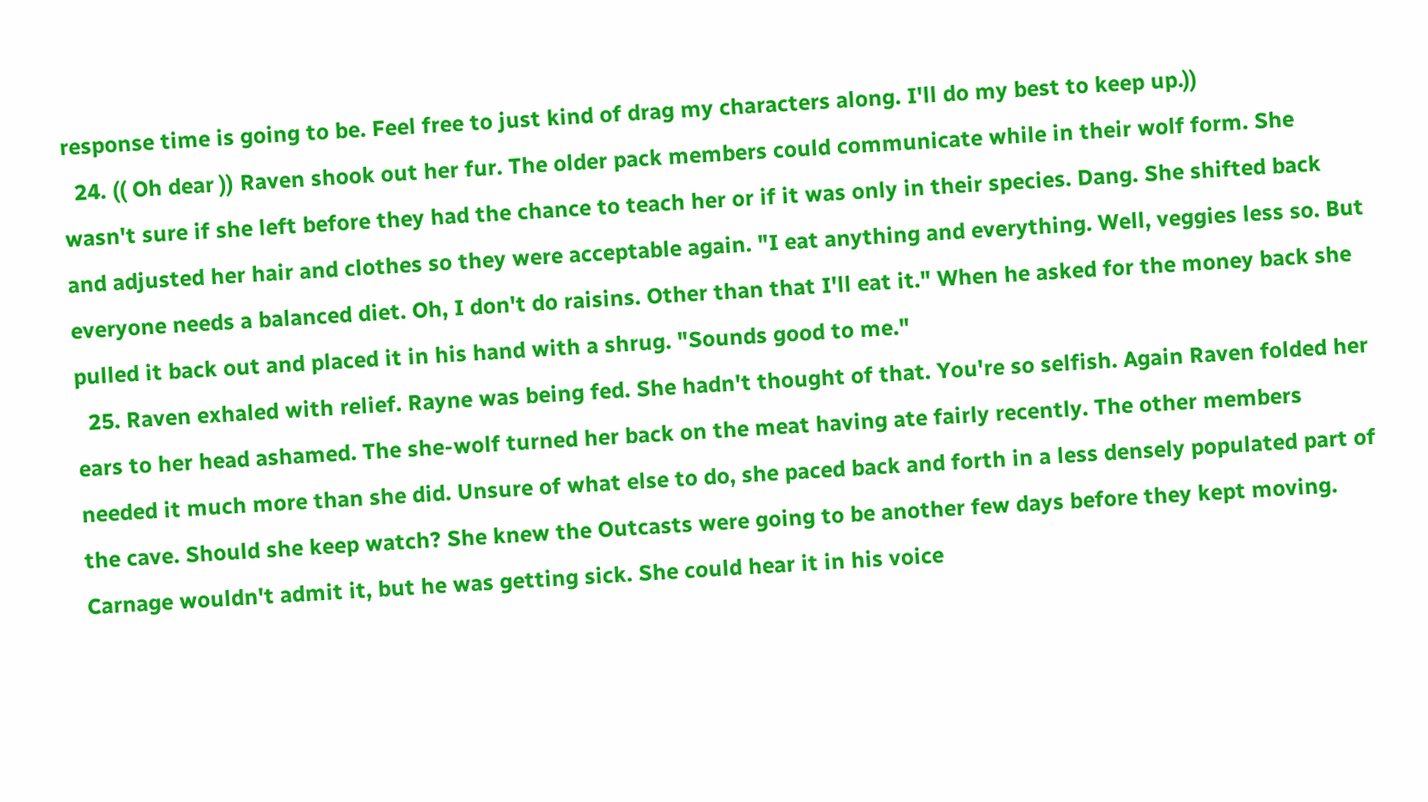response time is going to be. Feel free to just kind of drag my characters along. I'll do my best to keep up.))
  24. (( Oh dear )) Raven shook out her fur. The older pack members could communicate while in their wolf form. She wasn't sure if she left before they had the chance to teach her or if it was only in their species. Dang. She shifted back and adjusted her hair and clothes so they were acceptable again. "I eat anything and everything. Well, veggies less so. But everyone needs a balanced diet. Oh, I don't do raisins. Other than that I'll eat it." When he asked for the money back she pulled it back out and placed it in his hand with a shrug. "Sounds good to me."
  25. Raven exhaled with relief. Rayne was being fed. She hadn't thought of that. You're so selfish. Again Raven folded her ears to her head ashamed. The she-wolf turned her back on the meat having ate fairly recently. The other members needed it much more than she did. Unsure of what else to do, she paced back and forth in a less densely populated part of the cave. Should she keep watch? She knew the Outcasts were going to be another few days before they kept moving. Carnage wouldn't admit it, but he was getting sick. She could hear it in his voice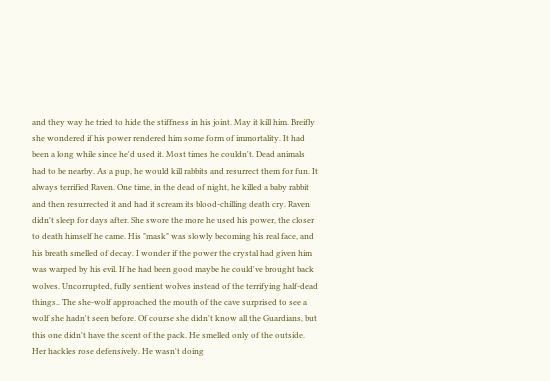and they way he tried to hide the stiffness in his joint. May it kill him. Breifly she wondered if his power rendered him some form of immortality. It had been a long while since he'd used it. Most times he couldn't. Dead animals had to be nearby. As a pup, he would kill rabbits and resurrect them for fun. It always terrified Raven. One time, in the dead of night, he killed a baby rabbit and then resurrected it and had it scream its blood-chilling death cry. Raven didn't sleep for days after. She swore the more he used his power, the closer to death himself he came. His "mask" was slowly becoming his real face, and his breath smelled of decay. I wonder if the power the crystal had given him was warped by his evil. If he had been good maybe he could've brought back wolves. Uncorrupted, fully sentient wolves instead of the terrifying half-dead things.. The she-wolf approached the mouth of the cave surprised to see a wolf she hadn't seen before. Of course she didn't know all the Guardians, but this one didn't have the scent of the pack. He smelled only of the outside. Her hackles rose defensively. He wasn't doing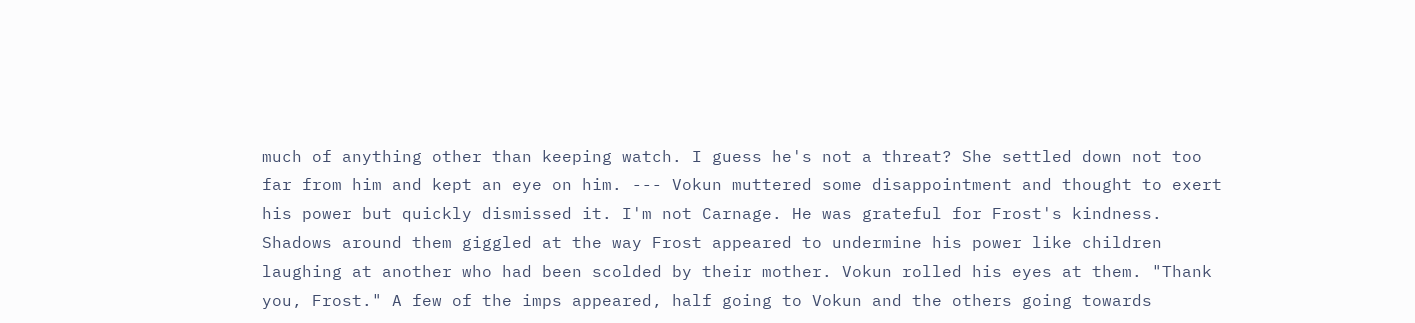much of anything other than keeping watch. I guess he's not a threat? She settled down not too far from him and kept an eye on him. --- Vokun muttered some disappointment and thought to exert his power but quickly dismissed it. I'm not Carnage. He was grateful for Frost's kindness. Shadows around them giggled at the way Frost appeared to undermine his power like children laughing at another who had been scolded by their mother. Vokun rolled his eyes at them. "Thank you, Frost." A few of the imps appeared, half going to Vokun and the others going towards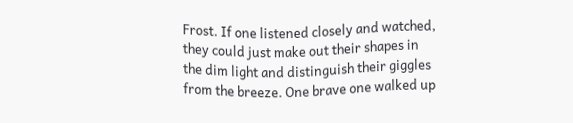Frost. If one listened closely and watched, they could just make out their shapes in the dim light and distinguish their giggles from the breeze. One brave one walked up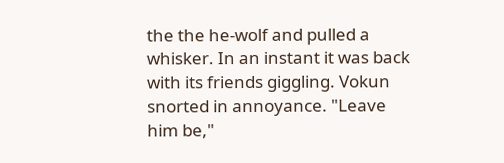the the he-wolf and pulled a whisker. In an instant it was back with its friends giggling. Vokun snorted in annoyance. "Leave him be,"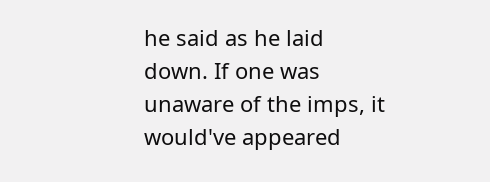he said as he laid down. If one was unaware of the imps, it would've appeared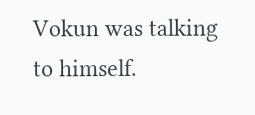Vokun was talking to himself.